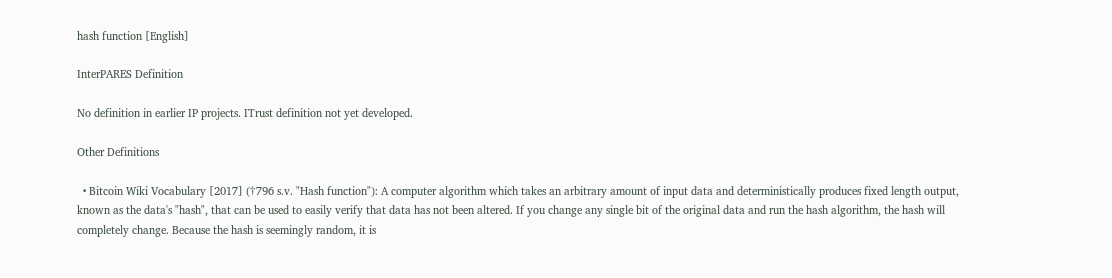hash function [English]

InterPARES Definition

No definition in earlier IP projects. ITrust definition not yet developed.

Other Definitions

  • Bitcoin Wiki Vocabulary [2017] (†796 s.v. "Hash function"): A computer algorithm which takes an arbitrary amount of input data and deterministically produces fixed length output, known as the data's "hash", that can be used to easily verify that data has not been altered. If you change any single bit of the original data and run the hash algorithm, the hash will completely change. Because the hash is seemingly random, it is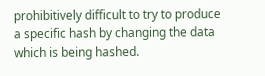prohibitively difficult to try to produce a specific hash by changing the data which is being hashed.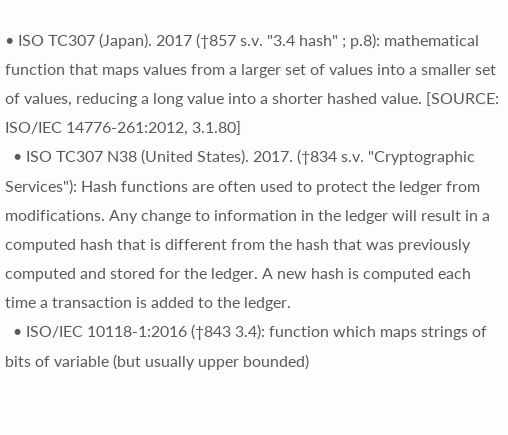• ISO TC307 (Japan). 2017 (†857 s.v. "3.4 hash" ; p.8): mathematical function that maps values from a larger set of values into a smaller set of values, reducing a long value into a shorter hashed value. [SOURCE: ISO/IEC 14776-261:2012, 3.1.80]
  • ISO TC307 N38 (United States). 2017. (†834 s.v. "Cryptographic Services"): Hash functions are often used to protect the ledger from modifications. Any change to information in the ledger will result in a computed hash that is different from the hash that was previously computed and stored for the ledger. A new hash is computed each time a transaction is added to the ledger.
  • ISO/IEC 10118-1:2016 (†843 3.4): function which maps strings of bits of variable (but usually upper bounded)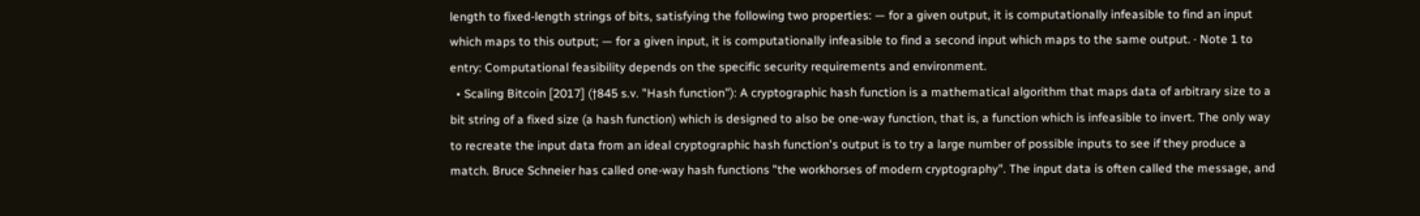length to fixed-length strings of bits, satisfying the following two properties: — for a given output, it is computationally infeasible to find an input which maps to this output; — for a given input, it is computationally infeasible to find a second input which maps to the same output. · Note 1 to entry: Computational feasibility depends on the specific security requirements and environment.
  • Scaling Bitcoin [2017] (†845 s.v. "Hash function"): A cryptographic hash function is a mathematical algorithm that maps data of arbitrary size to a bit string of a fixed size (a hash function) which is designed to also be one-way function, that is, a function which is infeasible to invert. The only way to recreate the input data from an ideal cryptographic hash function's output is to try a large number of possible inputs to see if they produce a match. Bruce Schneier has called one-way hash functions "the workhorses of modern cryptography". The input data is often called the message, and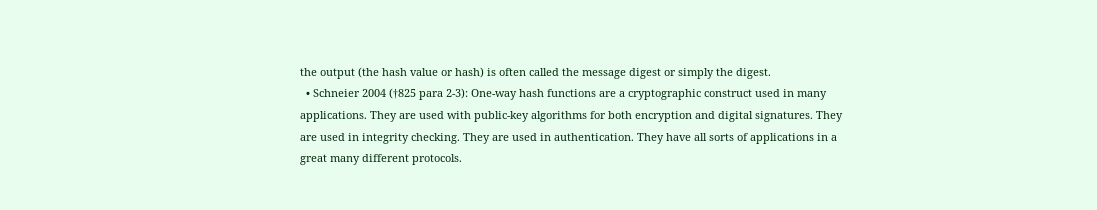the output (the hash value or hash) is often called the message digest or simply the digest.
  • Schneier 2004 (†825 para 2-3): One-way hash functions are a cryptographic construct used in many applications. They are used with public-key algorithms for both encryption and digital signatures. They are used in integrity checking. They are used in authentication. They have all sorts of applications in a great many different protocols.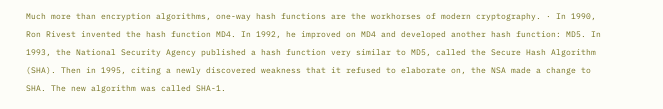Much more than encryption algorithms, one-way hash functions are the workhorses of modern cryptography. · In 1990, Ron Rivest invented the hash function MD4. In 1992, he improved on MD4 and developed another hash function: MD5. In 1993, the National Security Agency published a hash function very similar to MD5, called the Secure Hash Algorithm (SHA). Then in 1995, citing a newly discovered weakness that it refused to elaborate on, the NSA made a change to SHA. The new algorithm was called SHA-1.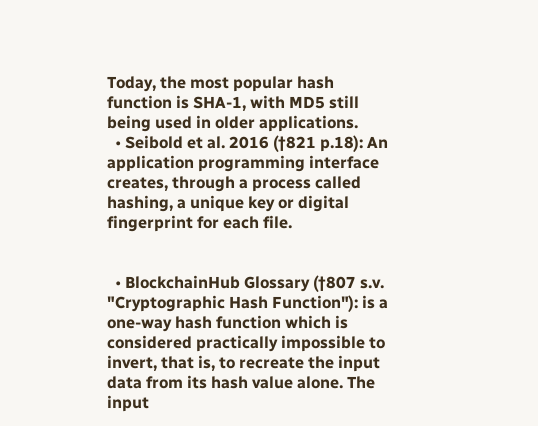Today, the most popular hash function is SHA-1, with MD5 still being used in older applications.
  • Seibold et al. 2016 (†821 p.18): An application programming interface creates, through a process called hashing, a unique key or digital fingerprint for each file.


  • BlockchainHub Glossary (†807 s.v. "Cryptographic Hash Function"): is a one-way hash function which is considered practically impossible to invert, that is, to recreate the input data from its hash value alone. The input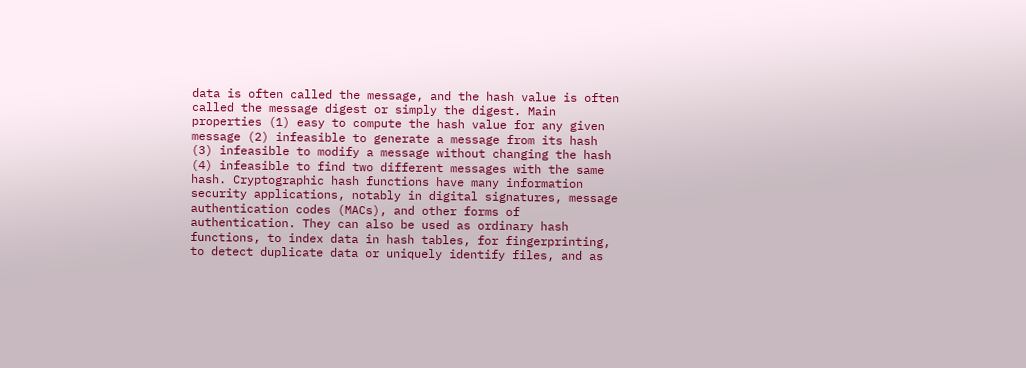data is often called the message, and the hash value is often called the message digest or simply the digest. Main properties (1) easy to compute the hash value for any given message (2) infeasible to generate a message from its hash (3) infeasible to modify a message without changing the hash (4) infeasible to find two different messages with the same hash. Cryptographic hash functions have many information security applications, notably in digital signatures, message authentication codes (MACs), and other forms of authentication. They can also be used as ordinary hash functions, to index data in hash tables, for fingerprinting, to detect duplicate data or uniquely identify files, and as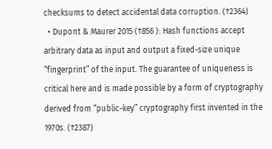checksums to detect accidental data corruption. (†2364)
  • Dupont & Maurer 2015 (†856 ): Hash functions accept arbitrary data as input and output a fixed-size unique “fingerprint” of the input. The guarantee of uniqueness is critical here and is made possible by a form of cryptography derived from “public-key” cryptography first invented in the 1970s. (†2387)